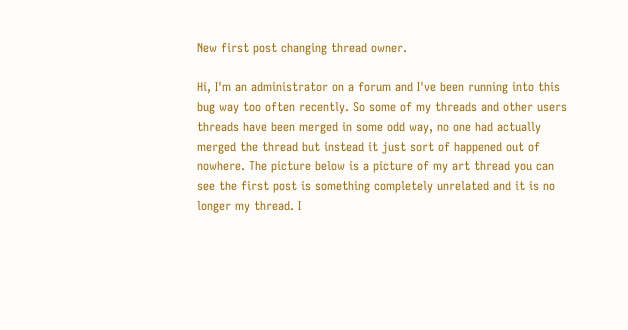New first post changing thread owner.

Hi, I'm an administrator on a forum and I've been running into this bug way too often recently. So some of my threads and other users threads have been merged in some odd way, no one had actually merged the thread but instead it just sort of happened out of nowhere. The picture below is a picture of my art thread you can see the first post is something completely unrelated and it is no longer my thread. I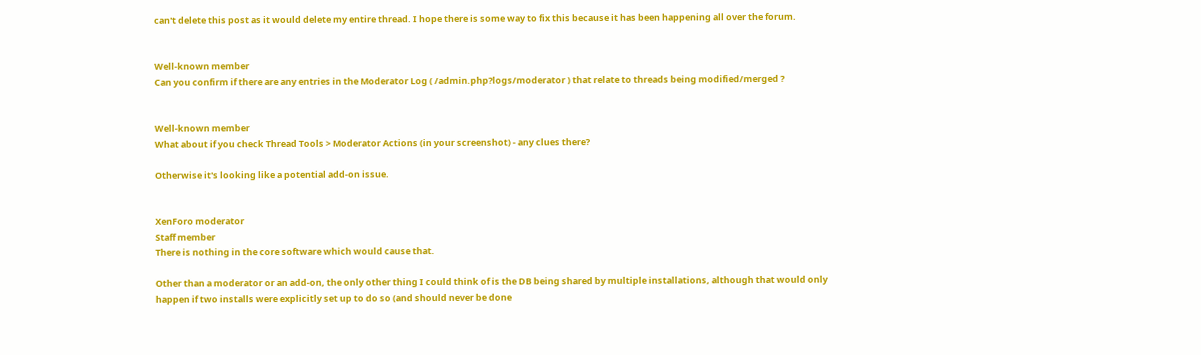can't delete this post as it would delete my entire thread. I hope there is some way to fix this because it has been happening all over the forum.


Well-known member
Can you confirm if there are any entries in the Moderator Log ( /admin.php?logs/moderator ) that relate to threads being modified/merged ?


Well-known member
What about if you check Thread Tools > Moderator Actions (in your screenshot) - any clues there?

Otherwise it's looking like a potential add-on issue.


XenForo moderator
Staff member
There is nothing in the core software which would cause that.

Other than a moderator or an add-on, the only other thing I could think of is the DB being shared by multiple installations, although that would only happen if two installs were explicitly set up to do so (and should never be done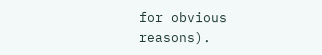for obvious reasons).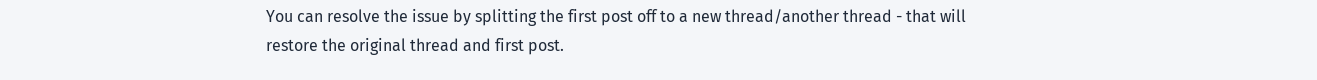You can resolve the issue by splitting the first post off to a new thread/another thread - that will restore the original thread and first post.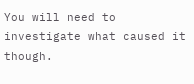You will need to investigate what caused it though.